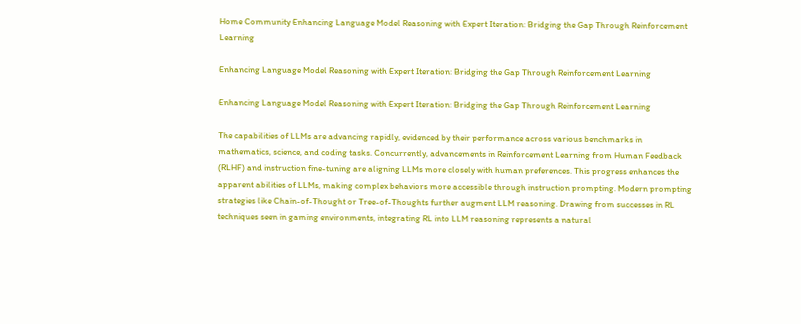Home Community Enhancing Language Model Reasoning with Expert Iteration: Bridging the Gap Through Reinforcement Learning

Enhancing Language Model Reasoning with Expert Iteration: Bridging the Gap Through Reinforcement Learning

Enhancing Language Model Reasoning with Expert Iteration: Bridging the Gap Through Reinforcement Learning

The capabilities of LLMs are advancing rapidly, evidenced by their performance across various benchmarks in mathematics, science, and coding tasks. Concurrently, advancements in Reinforcement Learning from Human Feedback (RLHF) and instruction fine-tuning are aligning LLMs more closely with human preferences. This progress enhances the apparent abilities of LLMs, making complex behaviors more accessible through instruction prompting. Modern prompting strategies like Chain-of-Thought or Tree-of-Thoughts further augment LLM reasoning. Drawing from successes in RL techniques seen in gaming environments, integrating RL into LLM reasoning represents a natural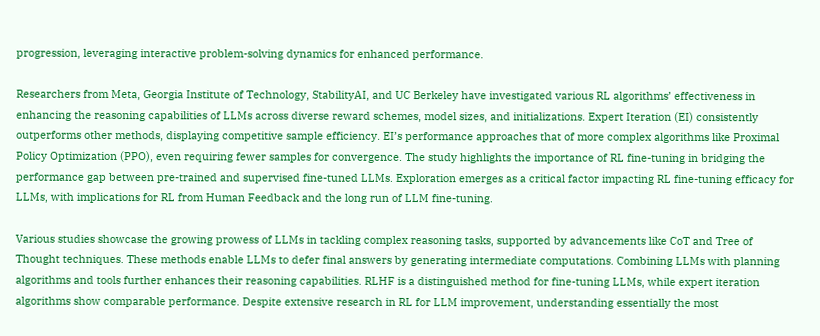progression, leveraging interactive problem-solving dynamics for enhanced performance.

Researchers from Meta, Georgia Institute of Technology, StabilityAI, and UC Berkeley have investigated various RL algorithms’ effectiveness in enhancing the reasoning capabilities of LLMs across diverse reward schemes, model sizes, and initializations. Expert Iteration (EI) consistently outperforms other methods, displaying competitive sample efficiency. EI’s performance approaches that of more complex algorithms like Proximal Policy Optimization (PPO), even requiring fewer samples for convergence. The study highlights the importance of RL fine-tuning in bridging the performance gap between pre-trained and supervised fine-tuned LLMs. Exploration emerges as a critical factor impacting RL fine-tuning efficacy for LLMs, with implications for RL from Human Feedback and the long run of LLM fine-tuning.

Various studies showcase the growing prowess of LLMs in tackling complex reasoning tasks, supported by advancements like CoT and Tree of Thought techniques. These methods enable LLMs to defer final answers by generating intermediate computations. Combining LLMs with planning algorithms and tools further enhances their reasoning capabilities. RLHF is a distinguished method for fine-tuning LLMs, while expert iteration algorithms show comparable performance. Despite extensive research in RL for LLM improvement, understanding essentially the most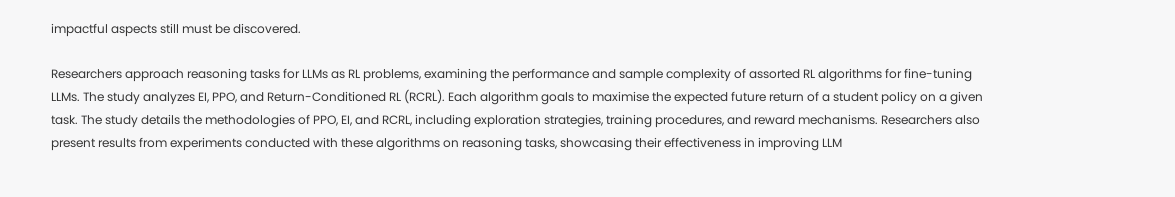impactful aspects still must be discovered.

Researchers approach reasoning tasks for LLMs as RL problems, examining the performance and sample complexity of assorted RL algorithms for fine-tuning LLMs. The study analyzes EI, PPO, and Return-Conditioned RL (RCRL). Each algorithm goals to maximise the expected future return of a student policy on a given task. The study details the methodologies of PPO, EI, and RCRL, including exploration strategies, training procedures, and reward mechanisms. Researchers also present results from experiments conducted with these algorithms on reasoning tasks, showcasing their effectiveness in improving LLM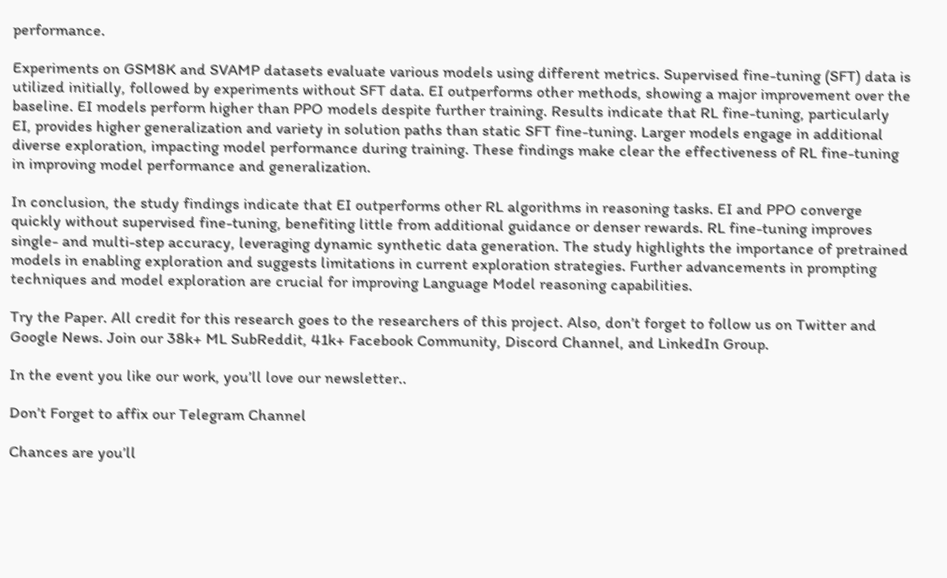performance.

Experiments on GSM8K and SVAMP datasets evaluate various models using different metrics. Supervised fine-tuning (SFT) data is utilized initially, followed by experiments without SFT data. EI outperforms other methods, showing a major improvement over the baseline. EI models perform higher than PPO models despite further training. Results indicate that RL fine-tuning, particularly EI, provides higher generalization and variety in solution paths than static SFT fine-tuning. Larger models engage in additional diverse exploration, impacting model performance during training. These findings make clear the effectiveness of RL fine-tuning in improving model performance and generalization.

In conclusion, the study findings indicate that EI outperforms other RL algorithms in reasoning tasks. EI and PPO converge quickly without supervised fine-tuning, benefiting little from additional guidance or denser rewards. RL fine-tuning improves single- and multi-step accuracy, leveraging dynamic synthetic data generation. The study highlights the importance of pretrained models in enabling exploration and suggests limitations in current exploration strategies. Further advancements in prompting techniques and model exploration are crucial for improving Language Model reasoning capabilities.

Try the Paper. All credit for this research goes to the researchers of this project. Also, don’t forget to follow us on Twitter and Google News. Join our 38k+ ML SubReddit, 41k+ Facebook Community, Discord Channel, and LinkedIn Group.

In the event you like our work, you’ll love our newsletter..

Don’t Forget to affix our Telegram Channel

Chances are you’ll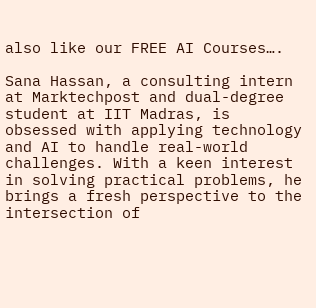also like our FREE AI Courses….

Sana Hassan, a consulting intern at Marktechpost and dual-degree student at IIT Madras, is obsessed with applying technology and AI to handle real-world challenges. With a keen interest in solving practical problems, he brings a fresh perspective to the intersection of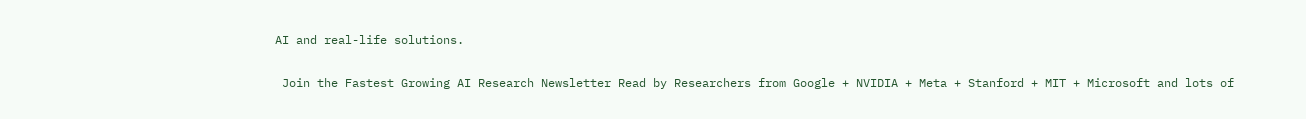AI and real-life solutions.

 Join the Fastest Growing AI Research Newsletter Read by Researchers from Google + NVIDIA + Meta + Stanford + MIT + Microsoft and lots of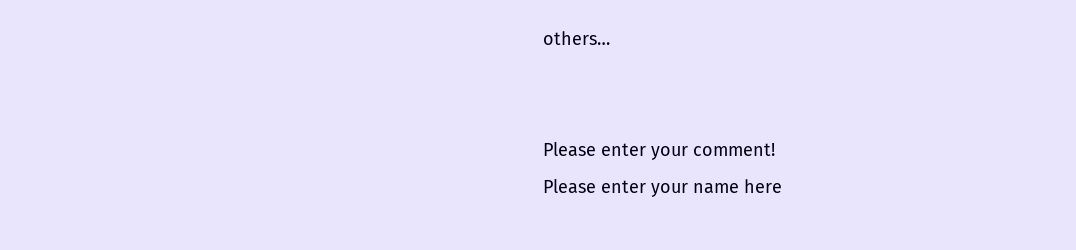others…


Please enter your comment!
Please enter your name here